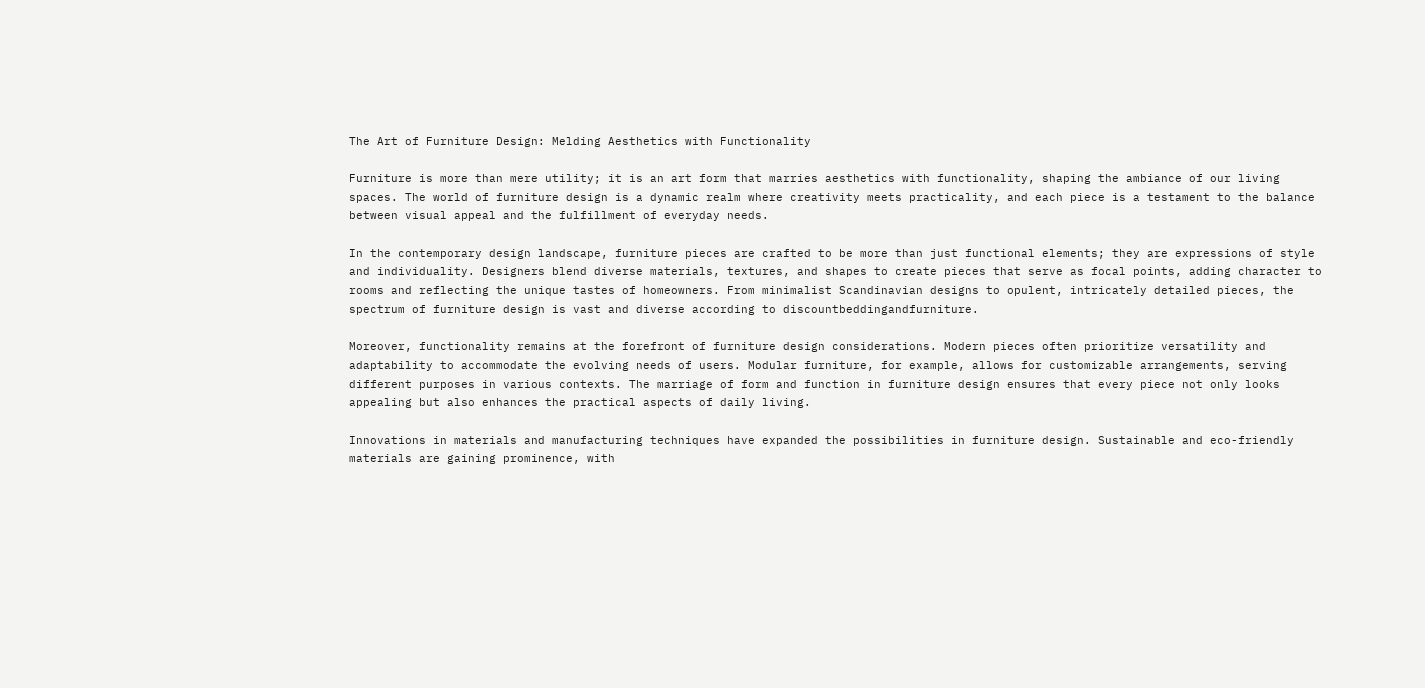The Art of Furniture Design: Melding Aesthetics with Functionality

Furniture is more than mere utility; it is an art form that marries aesthetics with functionality, shaping the ambiance of our living spaces. The world of furniture design is a dynamic realm where creativity meets practicality, and each piece is a testament to the balance between visual appeal and the fulfillment of everyday needs.

In the contemporary design landscape, furniture pieces are crafted to be more than just functional elements; they are expressions of style and individuality. Designers blend diverse materials, textures, and shapes to create pieces that serve as focal points, adding character to rooms and reflecting the unique tastes of homeowners. From minimalist Scandinavian designs to opulent, intricately detailed pieces, the spectrum of furniture design is vast and diverse according to discountbeddingandfurniture.

Moreover, functionality remains at the forefront of furniture design considerations. Modern pieces often prioritize versatility and adaptability to accommodate the evolving needs of users. Modular furniture, for example, allows for customizable arrangements, serving different purposes in various contexts. The marriage of form and function in furniture design ensures that every piece not only looks appealing but also enhances the practical aspects of daily living.

Innovations in materials and manufacturing techniques have expanded the possibilities in furniture design. Sustainable and eco-friendly materials are gaining prominence, with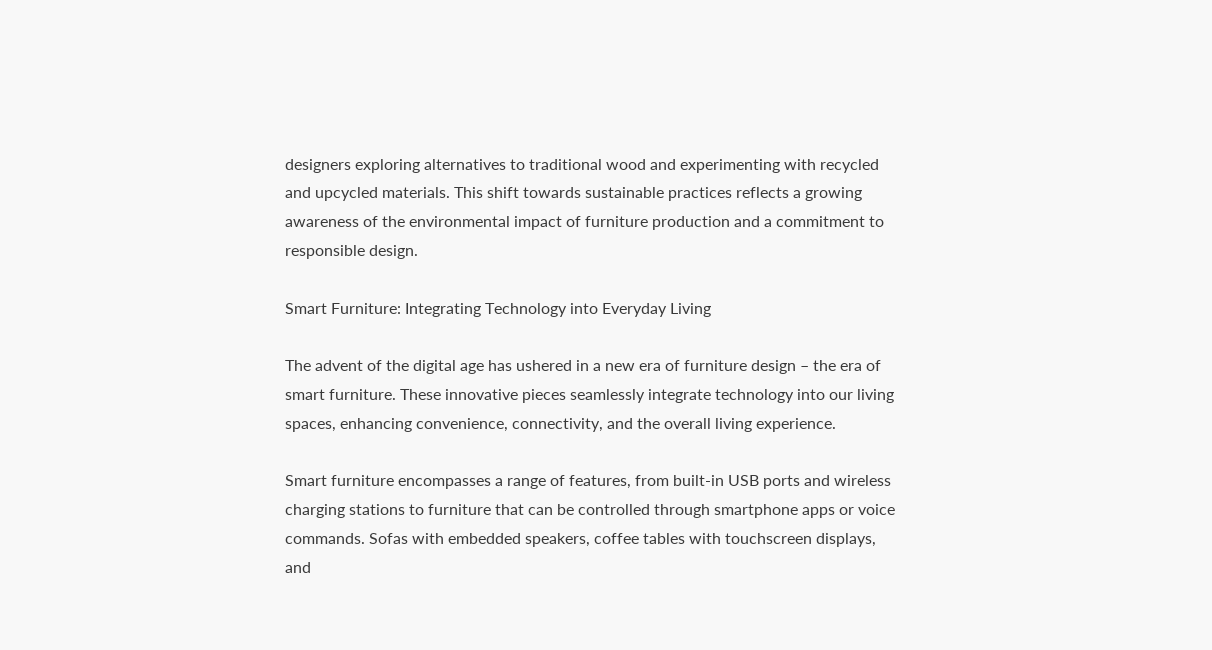designers exploring alternatives to traditional wood and experimenting with recycled and upcycled materials. This shift towards sustainable practices reflects a growing awareness of the environmental impact of furniture production and a commitment to responsible design.

Smart Furniture: Integrating Technology into Everyday Living

The advent of the digital age has ushered in a new era of furniture design – the era of smart furniture. These innovative pieces seamlessly integrate technology into our living spaces, enhancing convenience, connectivity, and the overall living experience.

Smart furniture encompasses a range of features, from built-in USB ports and wireless charging stations to furniture that can be controlled through smartphone apps or voice commands. Sofas with embedded speakers, coffee tables with touchscreen displays, and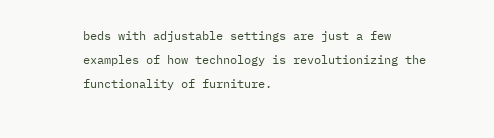beds with adjustable settings are just a few examples of how technology is revolutionizing the functionality of furniture.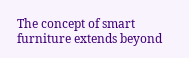The concept of smart furniture extends beyond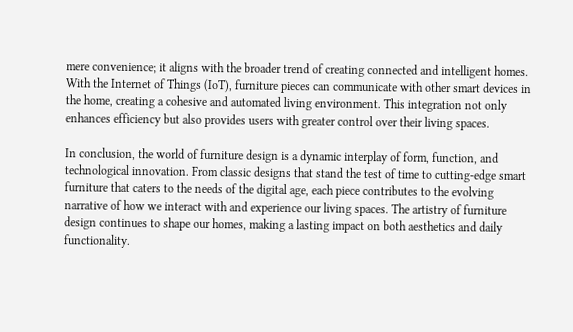mere convenience; it aligns with the broader trend of creating connected and intelligent homes. With the Internet of Things (IoT), furniture pieces can communicate with other smart devices in the home, creating a cohesive and automated living environment. This integration not only enhances efficiency but also provides users with greater control over their living spaces.

In conclusion, the world of furniture design is a dynamic interplay of form, function, and technological innovation. From classic designs that stand the test of time to cutting-edge smart furniture that caters to the needs of the digital age, each piece contributes to the evolving narrative of how we interact with and experience our living spaces. The artistry of furniture design continues to shape our homes, making a lasting impact on both aesthetics and daily functionality.